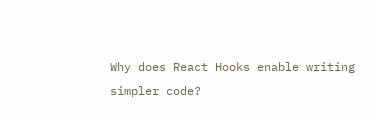Why does React Hooks enable writing simpler code?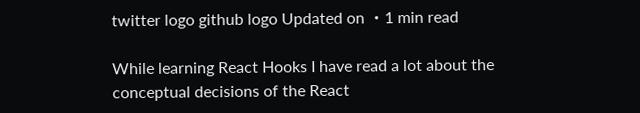twitter logo github logo Updated on ・1 min read

While learning React Hooks I have read a lot about the conceptual decisions of the React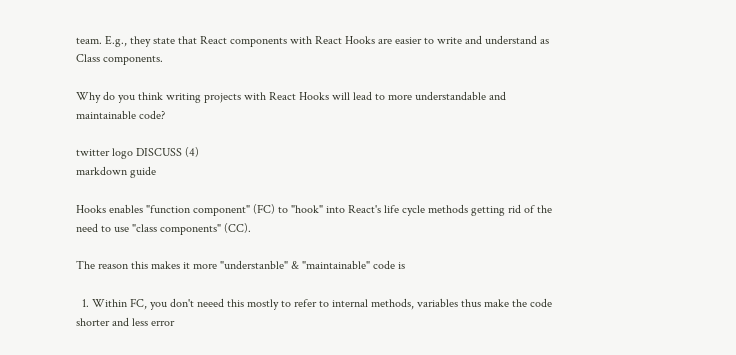team. E.g., they state that React components with React Hooks are easier to write and understand as Class components.

Why do you think writing projects with React Hooks will lead to more understandable and maintainable code?

twitter logo DISCUSS (4)
markdown guide

Hooks enables "function component" (FC) to "hook" into React's life cycle methods getting rid of the need to use "class components" (CC).

The reason this makes it more "understanble" & "maintainable" code is

  1. Within FC, you don't neeed this mostly to refer to internal methods, variables thus make the code shorter and less error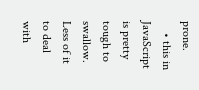prone.
    • this in JavaScript is pretty tough to swallow. Less of it to deal with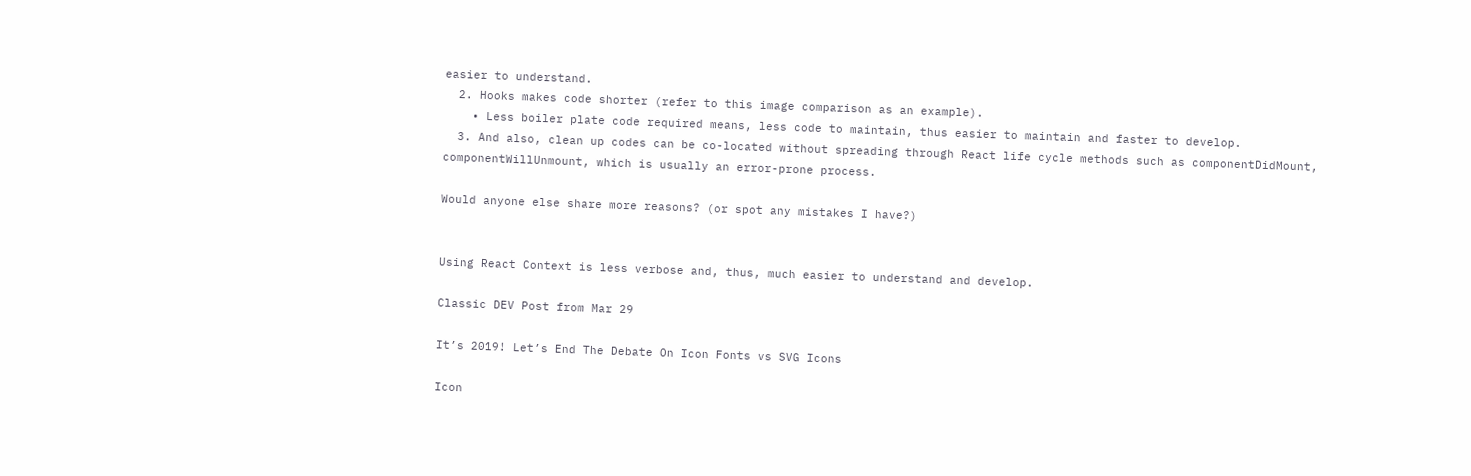easier to understand.
  2. Hooks makes code shorter (refer to this image comparison as an example).
    • Less boiler plate code required means, less code to maintain, thus easier to maintain and faster to develop.
  3. And also, clean up codes can be co-located without spreading through React life cycle methods such as componentDidMount, componentWillUnmount, which is usually an error-prone process.

Would anyone else share more reasons? (or spot any mistakes I have?)


Using React Context is less verbose and, thus, much easier to understand and develop.

Classic DEV Post from Mar 29

It’s 2019! Let’s End The Debate On Icon Fonts vs SVG Icons

Icon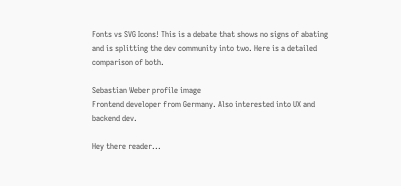Fonts vs SVG Icons! This is a debate that shows no signs of abating and is splitting the dev community into two. Here is a detailed comparison of both.

Sebastian Weber profile image
Frontend developer from Germany. Also interested into UX and backend dev.

Hey there reader...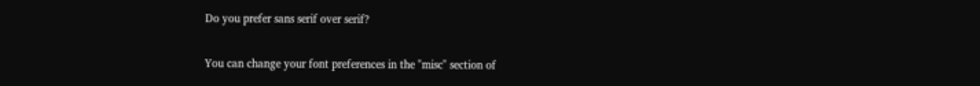Do you prefer sans serif over serif?

You can change your font preferences in the "misc" section of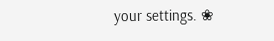your settings. ❀